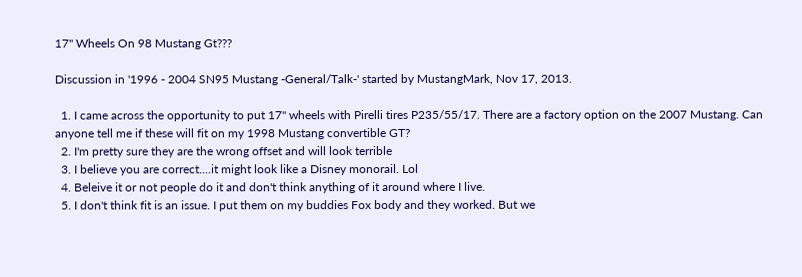17" Wheels On 98 Mustang Gt???

Discussion in '1996 - 2004 SN95 Mustang -General/Talk-' started by MustangMark, Nov 17, 2013.

  1. I came across the opportunity to put 17" wheels with Pirelli tires P235/55/17. There are a factory option on the 2007 Mustang. Can anyone tell me if these will fit on my 1998 Mustang convertible GT?
  2. I'm pretty sure they are the wrong offset and will look terrible
  3. I believe you are correct....it might look like a Disney monorail. Lol
  4. Beleive it or not people do it and don't think anything of it around where I live.
  5. I don't think fit is an issue. I put them on my buddies Fox body and they worked. But we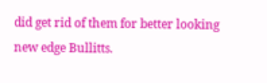did get rid of them for better looking new edge Bullitts.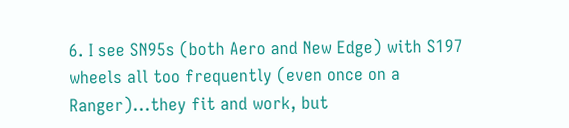6. I see SN95s (both Aero and New Edge) with S197 wheels all too frequently (even once on a Ranger)...they fit and work, but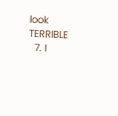look TERRIBLE
  7. I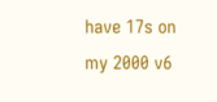have 17s on my 2000 v6